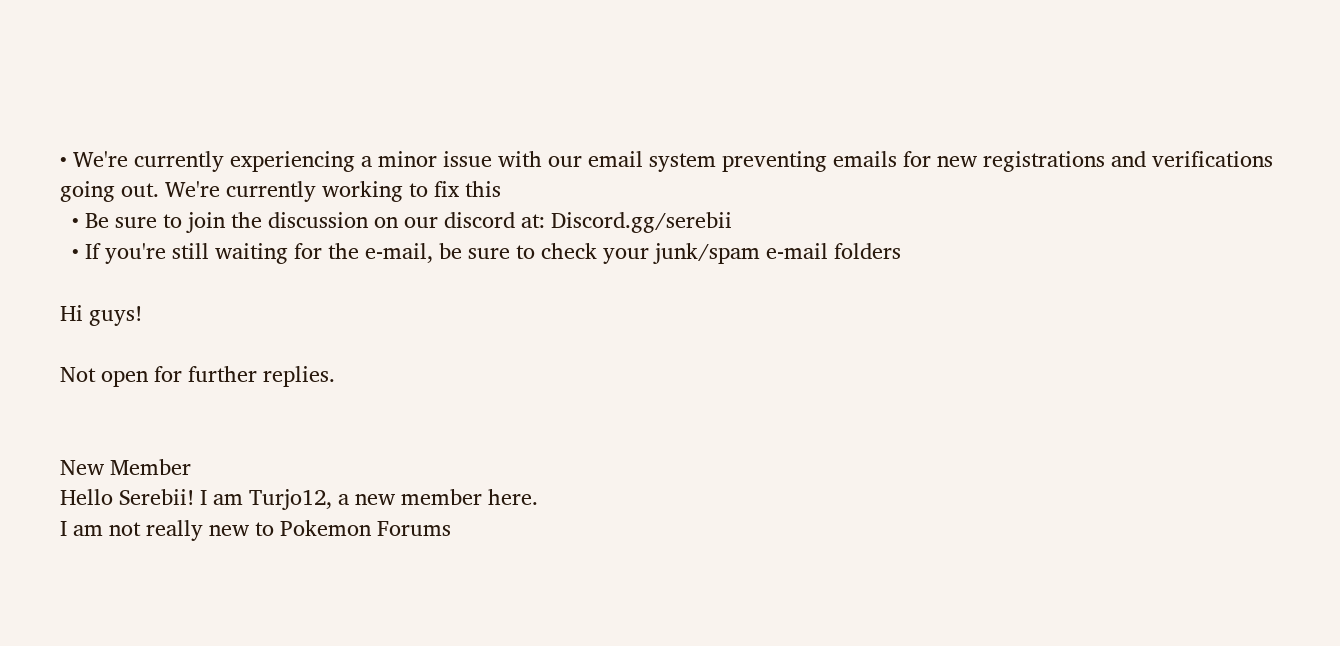• We're currently experiencing a minor issue with our email system preventing emails for new registrations and verifications going out. We're currently working to fix this
  • Be sure to join the discussion on our discord at: Discord.gg/serebii
  • If you're still waiting for the e-mail, be sure to check your junk/spam e-mail folders

Hi guys!

Not open for further replies.


New Member
Hello Serebii! I am Turjo12, a new member here.
I am not really new to Pokemon Forums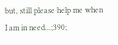but, still please help me when I am in need...;390;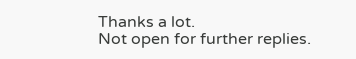Thanks a lot.
Not open for further replies.